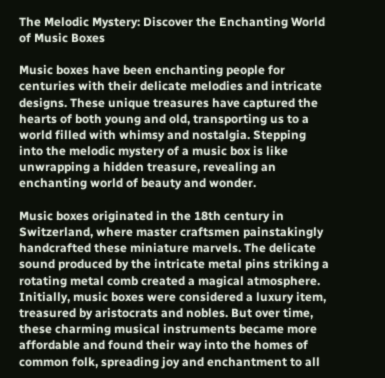The Melodic Mystery: Discover the Enchanting World of Music Boxes

Music boxes have been enchanting people for centuries with their delicate melodies and intricate designs. These unique treasures have captured the hearts of both young and old, transporting us to a world filled with whimsy and nostalgia. Stepping into the melodic mystery of a music box is like unwrapping a hidden treasure, revealing an enchanting world of beauty and wonder.

Music boxes originated in the 18th century in Switzerland, where master craftsmen painstakingly handcrafted these miniature marvels. The delicate sound produced by the intricate metal pins striking a rotating metal comb created a magical atmosphere. Initially, music boxes were considered a luxury item, treasured by aristocrats and nobles. But over time, these charming musical instruments became more affordable and found their way into the homes of common folk, spreading joy and enchantment to all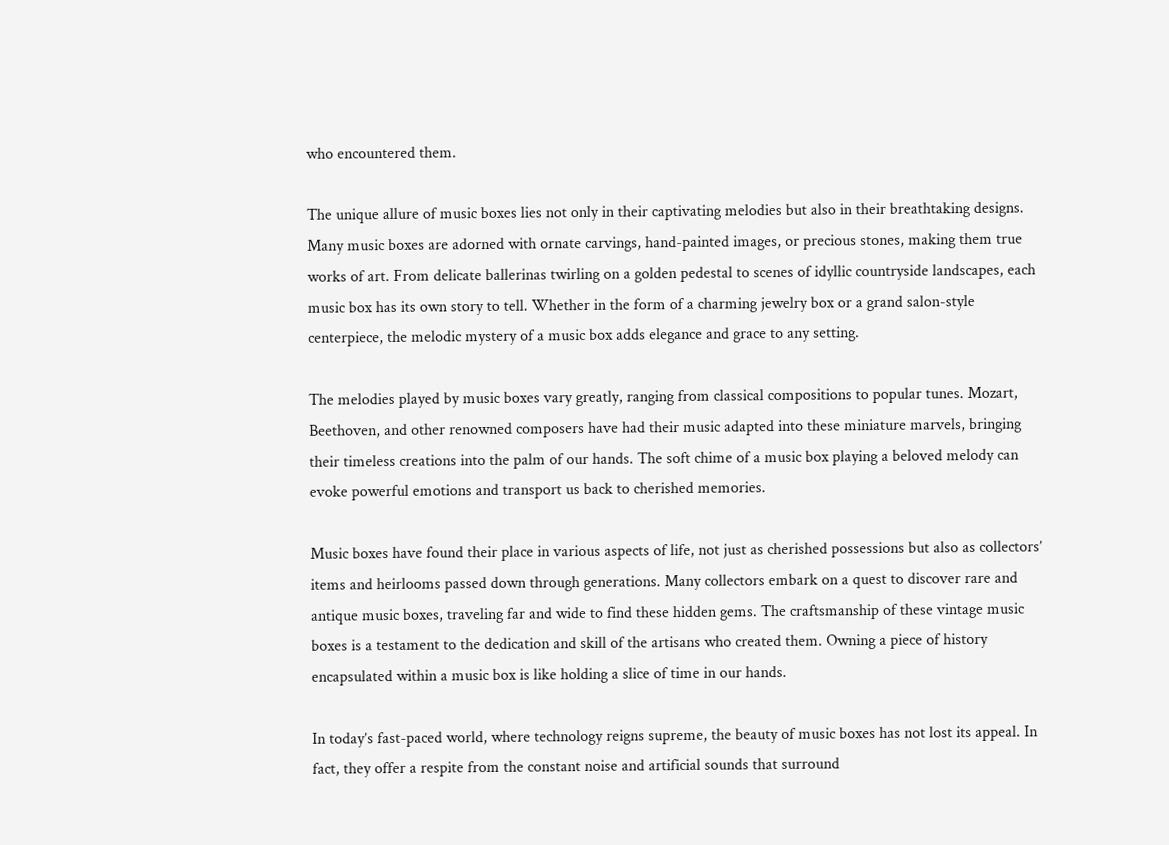who encountered them.

The unique allure of music boxes lies not only in their captivating melodies but also in their breathtaking designs. Many music boxes are adorned with ornate carvings, hand-painted images, or precious stones, making them true works of art. From delicate ballerinas twirling on a golden pedestal to scenes of idyllic countryside landscapes, each music box has its own story to tell. Whether in the form of a charming jewelry box or a grand salon-style centerpiece, the melodic mystery of a music box adds elegance and grace to any setting.

The melodies played by music boxes vary greatly, ranging from classical compositions to popular tunes. Mozart, Beethoven, and other renowned composers have had their music adapted into these miniature marvels, bringing their timeless creations into the palm of our hands. The soft chime of a music box playing a beloved melody can evoke powerful emotions and transport us back to cherished memories.

Music boxes have found their place in various aspects of life, not just as cherished possessions but also as collectors’ items and heirlooms passed down through generations. Many collectors embark on a quest to discover rare and antique music boxes, traveling far and wide to find these hidden gems. The craftsmanship of these vintage music boxes is a testament to the dedication and skill of the artisans who created them. Owning a piece of history encapsulated within a music box is like holding a slice of time in our hands.

In today’s fast-paced world, where technology reigns supreme, the beauty of music boxes has not lost its appeal. In fact, they offer a respite from the constant noise and artificial sounds that surround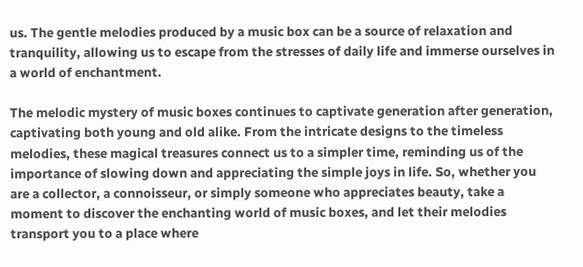us. The gentle melodies produced by a music box can be a source of relaxation and tranquility, allowing us to escape from the stresses of daily life and immerse ourselves in a world of enchantment.

The melodic mystery of music boxes continues to captivate generation after generation, captivating both young and old alike. From the intricate designs to the timeless melodies, these magical treasures connect us to a simpler time, reminding us of the importance of slowing down and appreciating the simple joys in life. So, whether you are a collector, a connoisseur, or simply someone who appreciates beauty, take a moment to discover the enchanting world of music boxes, and let their melodies transport you to a place where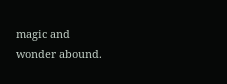magic and wonder abound.